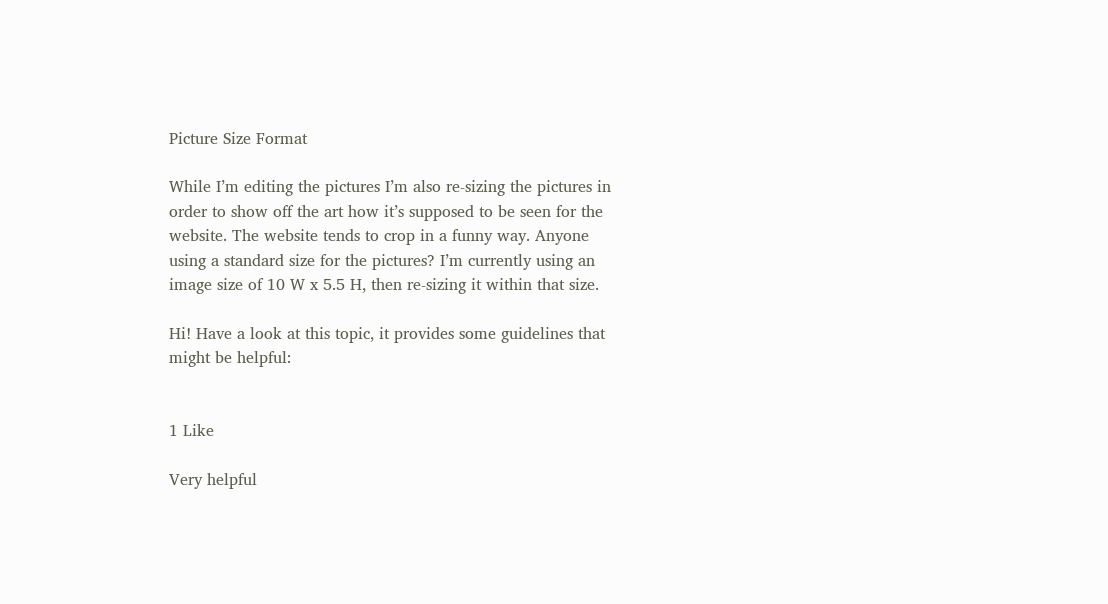Picture Size Format

While I’m editing the pictures I’m also re-sizing the pictures in order to show off the art how it’s supposed to be seen for the website. The website tends to crop in a funny way. Anyone using a standard size for the pictures? I’m currently using an image size of 10 W x 5.5 H, then re-sizing it within that size.

Hi! Have a look at this topic, it provides some guidelines that might be helpful:


1 Like

Very helpful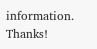information. Thanks!